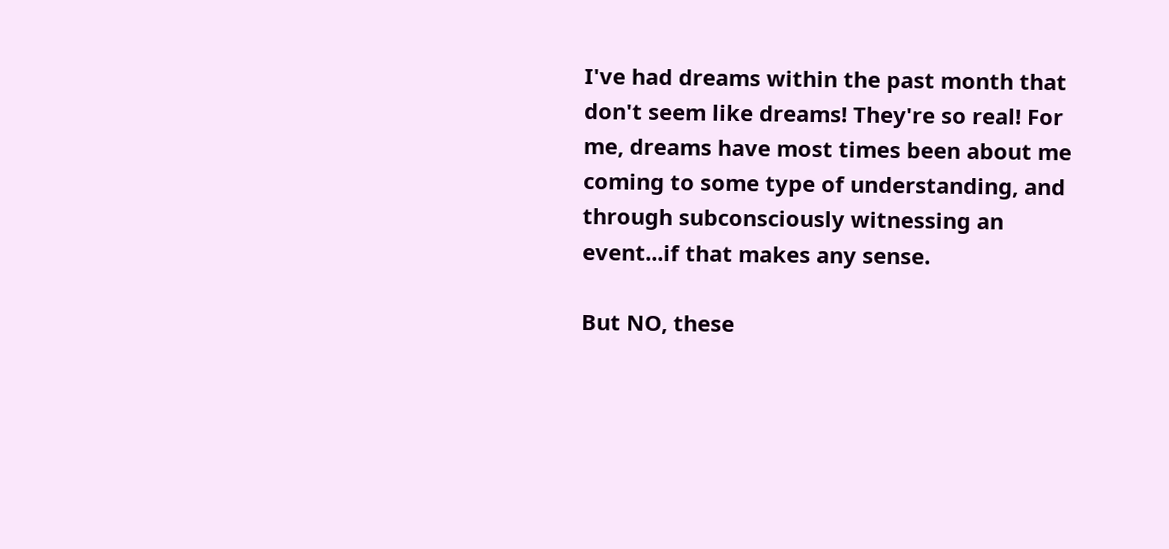I've had dreams within the past month that don't seem like dreams! They're so real! For me, dreams have most times been about me coming to some type of understanding, and through subconsciously witnessing an event...if that makes any sense.

But NO, these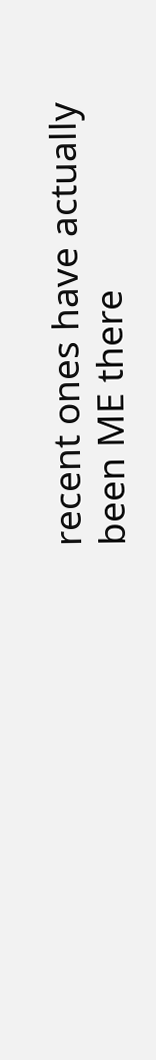recent ones have actually been ME there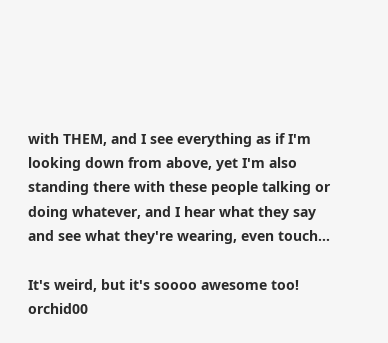with THEM, and I see everything as if I'm looking down from above, yet I'm also standing there with these people talking or doing whatever, and I hear what they say and see what they're wearing, even touch...

It's weird, but it's soooo awesome too!
orchid00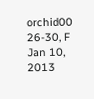orchid00
26-30, F
Jan 10, 2013